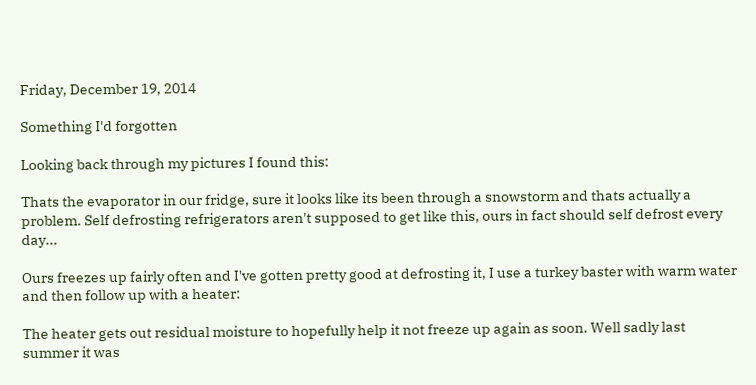Friday, December 19, 2014

Something I'd forgotten

Looking back through my pictures I found this:

Thats the evaporator in our fridge, sure it looks like its been through a snowstorm and thats actually a problem. Self defrosting refrigerators aren't supposed to get like this, ours in fact should self defrost every day...

Ours freezes up fairly often and I've gotten pretty good at defrosting it, I use a turkey baster with warm water and then follow up with a heater:

The heater gets out residual moisture to hopefully help it not freeze up again as soon. Well sadly last summer it was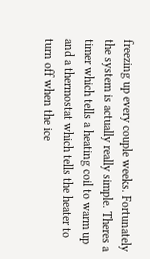freezing up every couple weeks. Fortunately the system is actually really simple. Theres a timer which tells a heating coil to warm up and a thermostat which tells the heater to turn off when the ice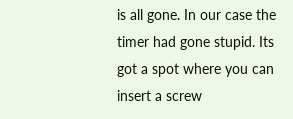is all gone. In our case the timer had gone stupid. Its got a spot where you can insert a screw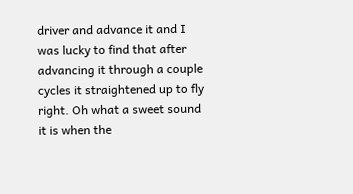driver and advance it and I was lucky to find that after advancing it through a couple cycles it straightened up to fly right. Oh what a sweet sound it is when the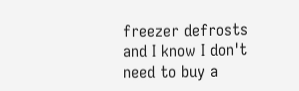freezer defrosts and I know I don't need to buy a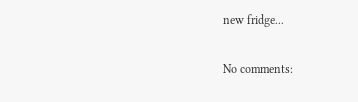new fridge...

No comments: